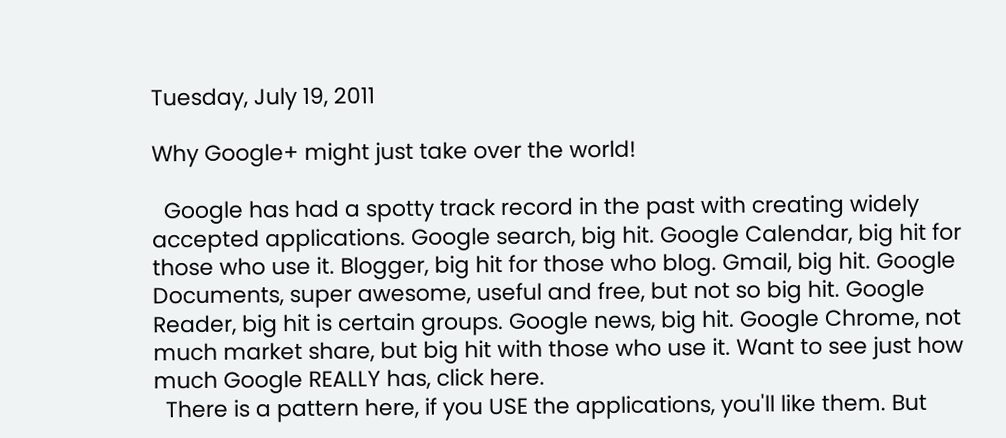Tuesday, July 19, 2011

Why Google+ might just take over the world!

  Google has had a spotty track record in the past with creating widely accepted applications. Google search, big hit. Google Calendar, big hit for those who use it. Blogger, big hit for those who blog. Gmail, big hit. Google Documents, super awesome, useful and free, but not so big hit. Google Reader, big hit is certain groups. Google news, big hit. Google Chrome, not much market share, but big hit with those who use it. Want to see just how much Google REALLY has, click here.
  There is a pattern here, if you USE the applications, you'll like them. But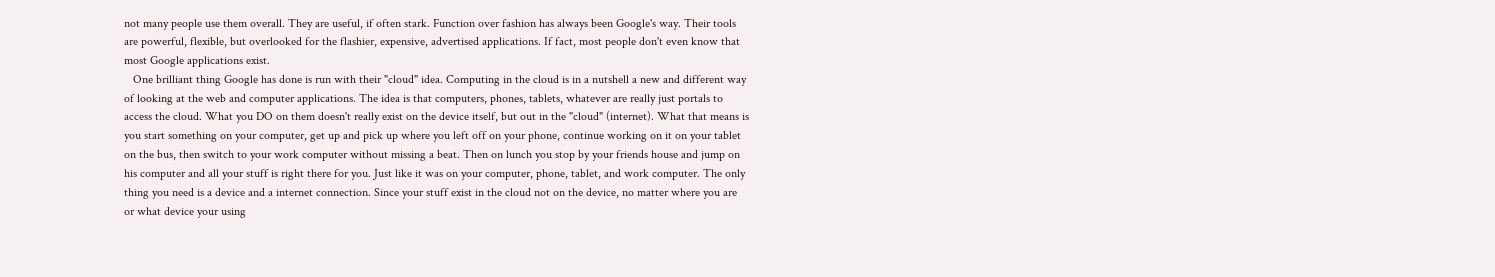not many people use them overall. They are useful, if often stark. Function over fashion has always been Google's way. Their tools are powerful, flexible, but overlooked for the flashier, expensive, advertised applications. If fact, most people don't even know that most Google applications exist.
   One brilliant thing Google has done is run with their "cloud" idea. Computing in the cloud is in a nutshell a new and different way of looking at the web and computer applications. The idea is that computers, phones, tablets, whatever are really just portals to access the cloud. What you DO on them doesn't really exist on the device itself, but out in the "cloud" (internet). What that means is you start something on your computer, get up and pick up where you left off on your phone, continue working on it on your tablet on the bus, then switch to your work computer without missing a beat. Then on lunch you stop by your friends house and jump on his computer and all your stuff is right there for you. Just like it was on your computer, phone, tablet, and work computer. The only thing you need is a device and a internet connection. Since your stuff exist in the cloud not on the device, no matter where you are or what device your using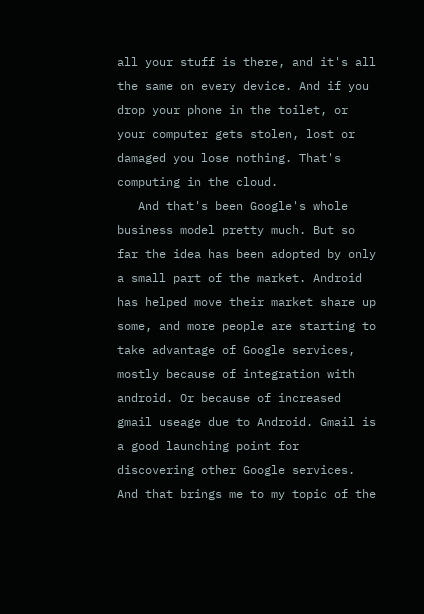all your stuff is there, and it's all the same on every device. And if you drop your phone in the toilet, or your computer gets stolen, lost or damaged you lose nothing. That's computing in the cloud.
   And that's been Google's whole business model pretty much. But so far the idea has been adopted by only a small part of the market. Android has helped move their market share up some, and more people are starting to take advantage of Google services, mostly because of integration with android. Or because of increased gmail useage due to Android. Gmail is a good launching point for discovering other Google services. And that brings me to my topic of the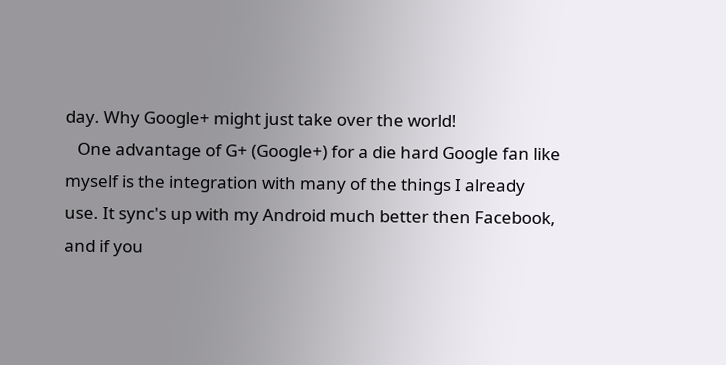day. Why Google+ might just take over the world!
   One advantage of G+ (Google+) for a die hard Google fan like myself is the integration with many of the things I already use. It sync's up with my Android much better then Facebook, and if you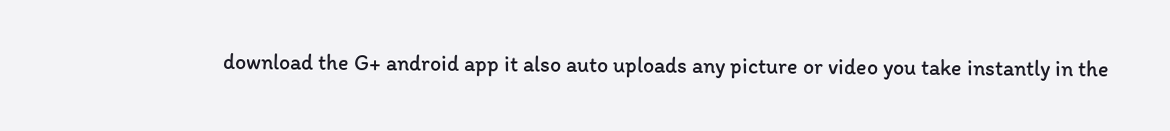download the G+ android app it also auto uploads any picture or video you take instantly in the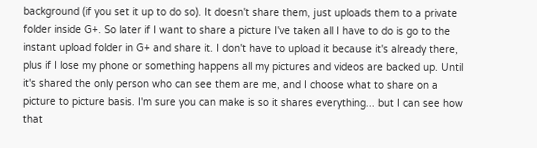background (if you set it up to do so). It doesn't share them, just uploads them to a private folder inside G+. So later if I want to share a picture I've taken all I have to do is go to the instant upload folder in G+ and share it. I don't have to upload it because it's already there, plus if I lose my phone or something happens all my pictures and videos are backed up. Until it's shared the only person who can see them are me, and I choose what to share on a picture to picture basis. I'm sure you can make is so it shares everything... but I can see how that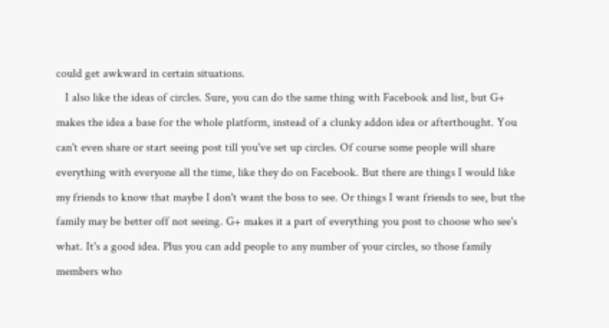could get awkward in certain situations.
   I also like the ideas of circles. Sure, you can do the same thing with Facebook and list, but G+ makes the idea a base for the whole platform, instead of a clunky addon idea or afterthought. You can't even share or start seeing post till you've set up circles. Of course some people will share everything with everyone all the time, like they do on Facebook. But there are things I would like my friends to know that maybe I don't want the boss to see. Or things I want friends to see, but the family may be better off not seeing. G+ makes it a part of everything you post to choose who see's what. It's a good idea. Plus you can add people to any number of your circles, so those family members who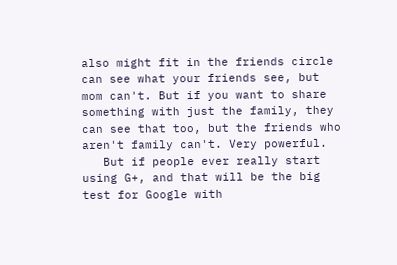also might fit in the friends circle can see what your friends see, but mom can't. But if you want to share something with just the family, they can see that too, but the friends who aren't family can't. Very powerful.
   But if people ever really start using G+, and that will be the big test for Google with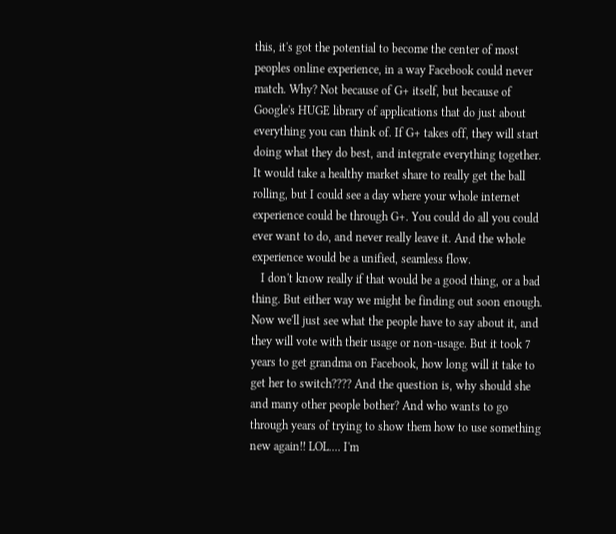this, it's got the potential to become the center of most peoples online experience, in a way Facebook could never match. Why? Not because of G+ itself, but because of Google's HUGE library of applications that do just about everything you can think of. If G+ takes off, they will start doing what they do best, and integrate everything together. It would take a healthy market share to really get the ball rolling, but I could see a day where your whole internet experience could be through G+. You could do all you could ever want to do, and never really leave it. And the whole experience would be a unified, seamless flow.
   I don't know really if that would be a good thing, or a bad thing. But either way we might be finding out soon enough. Now we'll just see what the people have to say about it, and they will vote with their usage or non-usage. But it took 7 years to get grandma on Facebook, how long will it take to get her to switch???? And the question is, why should she and many other people bother? And who wants to go through years of trying to show them how to use something new again!! LOL.... I'm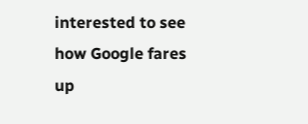interested to see how Google fares up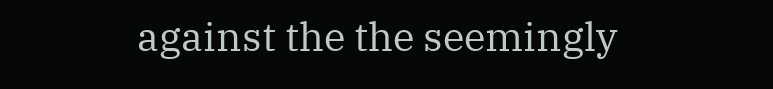against the the seemingly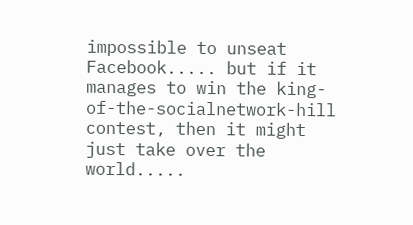impossible to unseat Facebook..... but if it manages to win the king-of-the-socialnetwork-hill contest, then it might just take over the world.....